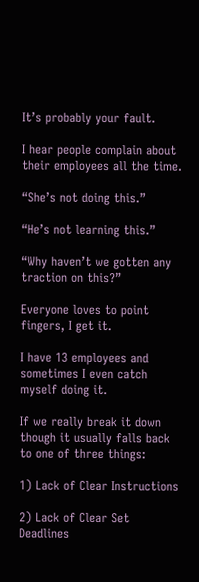It’s probably your fault.

I hear people complain about their employees all the time.

“She’s not doing this.”

“He’s not learning this.”

“Why haven’t we gotten any traction on this?”

Everyone loves to point fingers, I get it.

I have 13 employees and sometimes I even catch myself doing it.

If we really break it down though it usually falls back to one of three things:

1) Lack of Clear Instructions

2) Lack of Clear Set Deadlines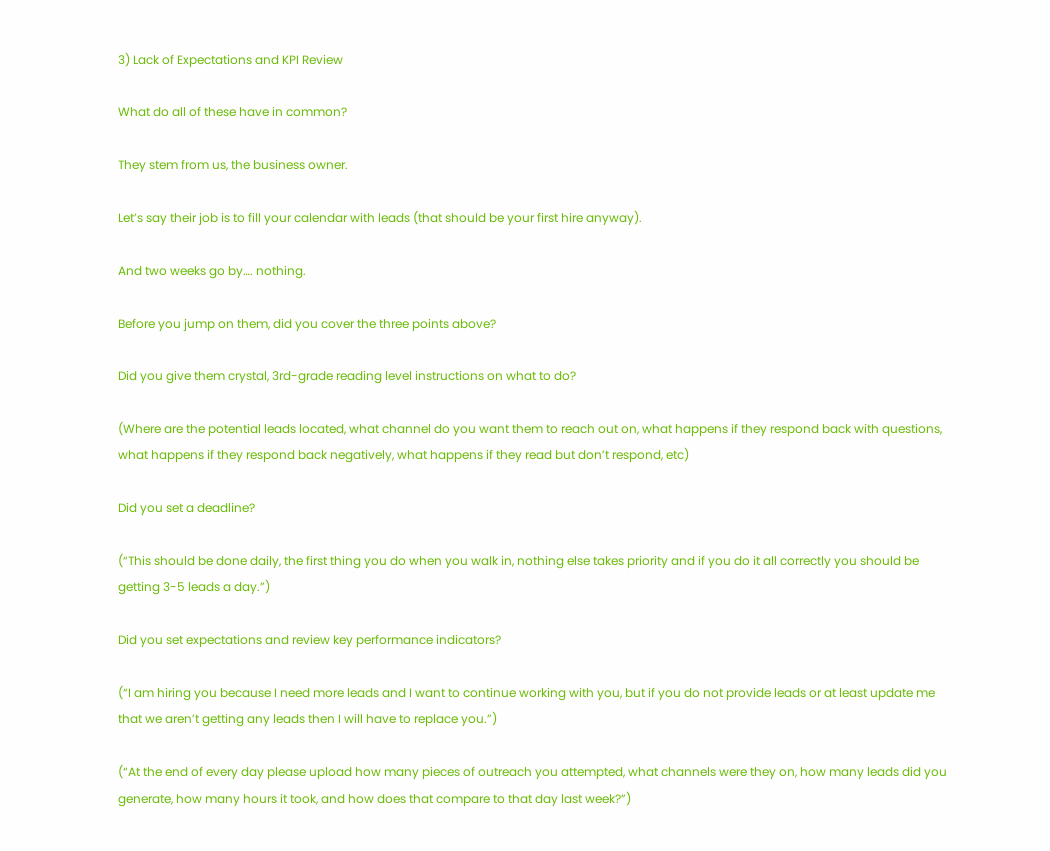3) Lack of Expectations and KPI Review

What do all of these have in common?

They stem from us, the business owner.

Let’s say their job is to fill your calendar with leads (that should be your first hire anyway).

And two weeks go by…. nothing.

Before you jump on them, did you cover the three points above?

Did you give them crystal, 3rd-grade reading level instructions on what to do?

(Where are the potential leads located, what channel do you want them to reach out on, what happens if they respond back with questions, what happens if they respond back negatively, what happens if they read but don’t respond, etc)

Did you set a deadline?

(“This should be done daily, the first thing you do when you walk in, nothing else takes priority and if you do it all correctly you should be getting 3-5 leads a day.”)

Did you set expectations and review key performance indicators?

(“I am hiring you because I need more leads and I want to continue working with you, but if you do not provide leads or at least update me that we aren’t getting any leads then I will have to replace you.”)

(“At the end of every day please upload how many pieces of outreach you attempted, what channels were they on, how many leads did you generate, how many hours it took, and how does that compare to that day last week?”)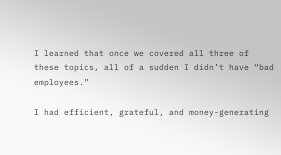I learned that once we covered all three of these topics, all of a sudden I didn’t have “bad employees.”

I had efficient, grateful, and money-generating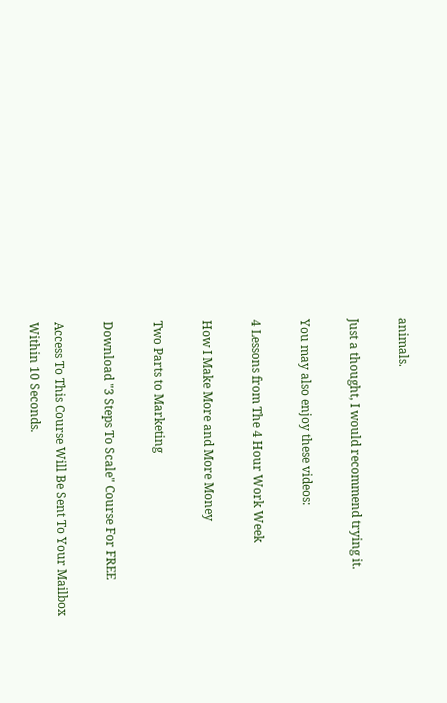animals.

Just a thought, I would recommend trying it.

You may also enjoy these videos:

4 Lessons from The 4 Hour Work Week

How I Make More and More Money

Two Parts to Marketing

Download "3 Steps To Scale" Course For FREE

Access To This Course Will Be Sent To Your Mailbox Within 10 Seconds.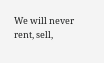We will never rent, sell,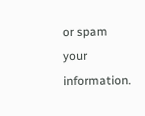or spam your information.